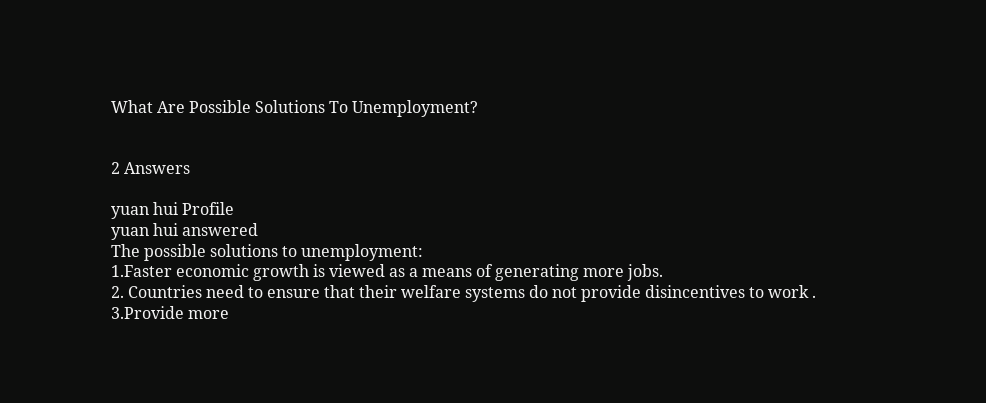What Are Possible Solutions To Unemployment?


2 Answers

yuan hui Profile
yuan hui answered
The possible solutions to unemployment:
1.Faster economic growth is viewed as a means of generating more jobs.
2. Countries need to ensure that their welfare systems do not provide disincentives to work .
3.Provide more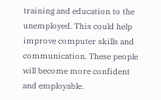training and education to the unemployed. This could help improve computer skills and communication. These people will become more confident and employable.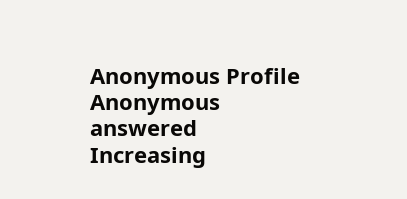Anonymous Profile
Anonymous answered
Increasing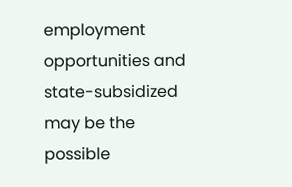employment opportunities and state-subsidized may be the possible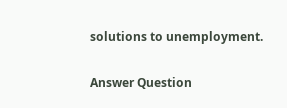solutions to unemployment.

Answer Question